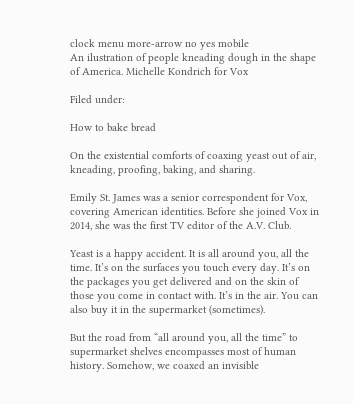clock menu more-arrow no yes mobile
An ilustration of people kneading dough in the shape of America. Michelle Kondrich for Vox

Filed under:

How to bake bread

On the existential comforts of coaxing yeast out of air, kneading, proofing, baking, and sharing.

Emily St. James was a senior correspondent for Vox, covering American identities. Before she joined Vox in 2014, she was the first TV editor of the A.V. Club.

Yeast is a happy accident. It is all around you, all the time. It’s on the surfaces you touch every day. It’s on the packages you get delivered and on the skin of those you come in contact with. It’s in the air. You can also buy it in the supermarket (sometimes).

But the road from “all around you, all the time” to supermarket shelves encompasses most of human history. Somehow, we coaxed an invisible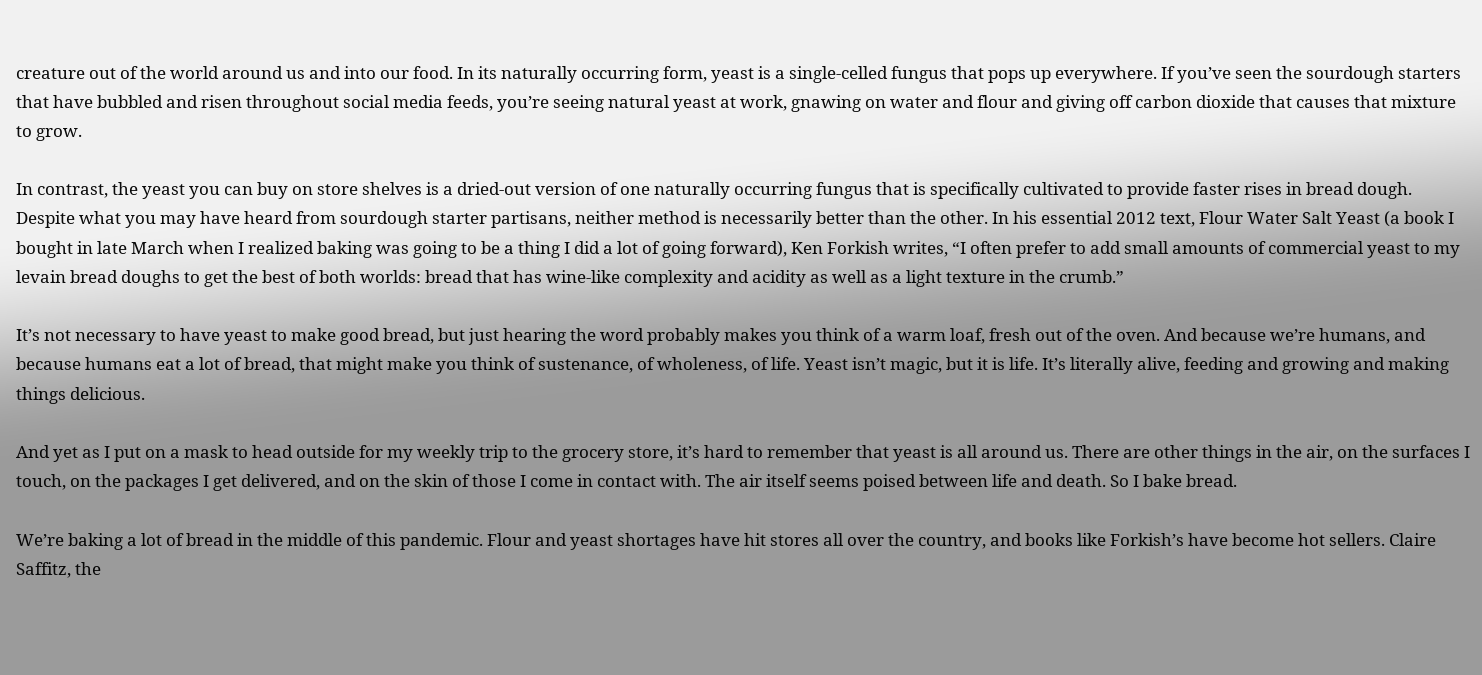creature out of the world around us and into our food. In its naturally occurring form, yeast is a single-celled fungus that pops up everywhere. If you’ve seen the sourdough starters that have bubbled and risen throughout social media feeds, you’re seeing natural yeast at work, gnawing on water and flour and giving off carbon dioxide that causes that mixture to grow.

In contrast, the yeast you can buy on store shelves is a dried-out version of one naturally occurring fungus that is specifically cultivated to provide faster rises in bread dough. Despite what you may have heard from sourdough starter partisans, neither method is necessarily better than the other. In his essential 2012 text, Flour Water Salt Yeast (a book I bought in late March when I realized baking was going to be a thing I did a lot of going forward), Ken Forkish writes, “I often prefer to add small amounts of commercial yeast to my levain bread doughs to get the best of both worlds: bread that has wine-like complexity and acidity as well as a light texture in the crumb.”

It’s not necessary to have yeast to make good bread, but just hearing the word probably makes you think of a warm loaf, fresh out of the oven. And because we’re humans, and because humans eat a lot of bread, that might make you think of sustenance, of wholeness, of life. Yeast isn’t magic, but it is life. It’s literally alive, feeding and growing and making things delicious.

And yet as I put on a mask to head outside for my weekly trip to the grocery store, it’s hard to remember that yeast is all around us. There are other things in the air, on the surfaces I touch, on the packages I get delivered, and on the skin of those I come in contact with. The air itself seems poised between life and death. So I bake bread.

We’re baking a lot of bread in the middle of this pandemic. Flour and yeast shortages have hit stores all over the country, and books like Forkish’s have become hot sellers. Claire Saffitz, the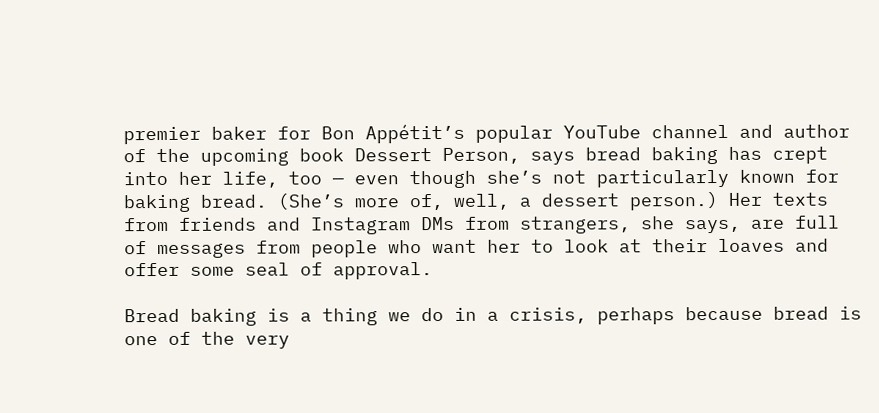premier baker for Bon Appétit’s popular YouTube channel and author of the upcoming book Dessert Person, says bread baking has crept into her life, too — even though she’s not particularly known for baking bread. (She’s more of, well, a dessert person.) Her texts from friends and Instagram DMs from strangers, she says, are full of messages from people who want her to look at their loaves and offer some seal of approval.

Bread baking is a thing we do in a crisis, perhaps because bread is one of the very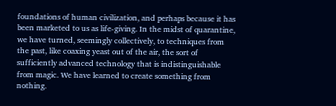foundations of human civilization, and perhaps because it has been marketed to us as life-giving. In the midst of quarantine, we have turned, seemingly collectively, to techniques from the past, like coaxing yeast out of the air, the sort of sufficiently advanced technology that is indistinguishable from magic. We have learned to create something from nothing.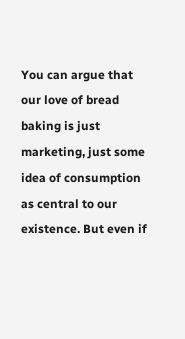You can argue that our love of bread baking is just marketing, just some idea of consumption as central to our existence. But even if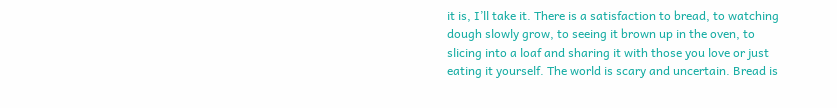it is, I’ll take it. There is a satisfaction to bread, to watching dough slowly grow, to seeing it brown up in the oven, to slicing into a loaf and sharing it with those you love or just eating it yourself. The world is scary and uncertain. Bread is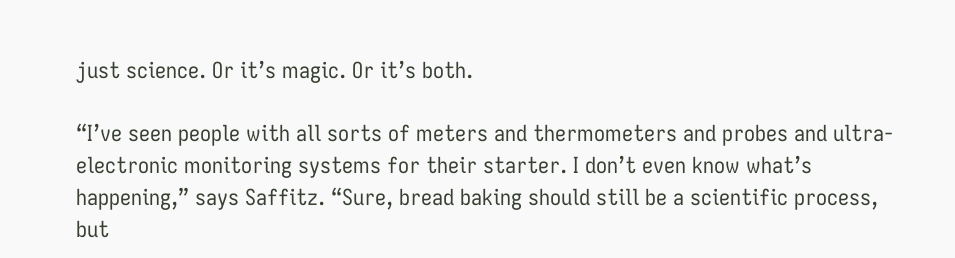just science. Or it’s magic. Or it’s both.

“I’ve seen people with all sorts of meters and thermometers and probes and ultra-electronic monitoring systems for their starter. I don’t even know what’s happening,” says Saffitz. “Sure, bread baking should still be a scientific process, but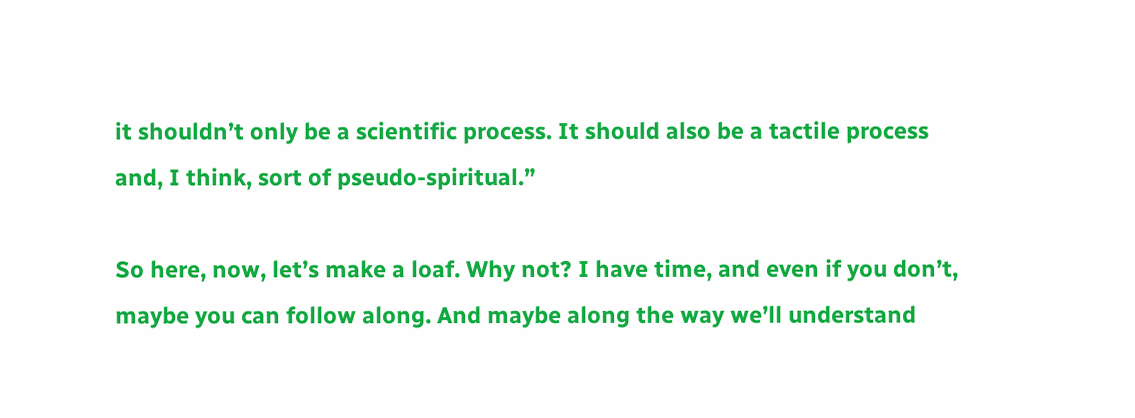it shouldn’t only be a scientific process. It should also be a tactile process and, I think, sort of pseudo-spiritual.”

So here, now, let’s make a loaf. Why not? I have time, and even if you don’t, maybe you can follow along. And maybe along the way we’ll understand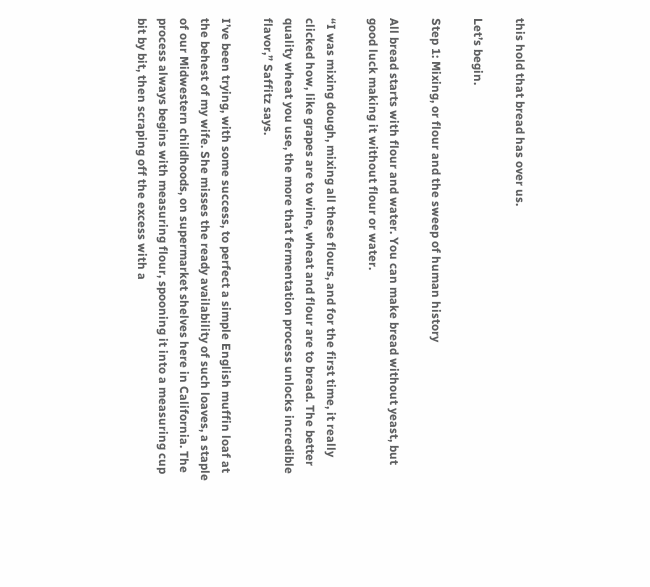this hold that bread has over us.

Let’s begin.

Step 1: Mixing, or flour and the sweep of human history

All bread starts with flour and water. You can make bread without yeast, but good luck making it without flour or water.

“I was mixing dough, mixing all these flours, and for the first time, it really clicked how, like grapes are to wine, wheat and flour are to bread. The better quality wheat you use, the more that fermentation process unlocks incredible flavor,” Saffitz says.

I’ve been trying, with some success, to perfect a simple English muffin loaf at the behest of my wife. She misses the ready availability of such loaves, a staple of our Midwestern childhoods, on supermarket shelves here in California. The process always begins with measuring flour, spooning it into a measuring cup bit by bit, then scraping off the excess with a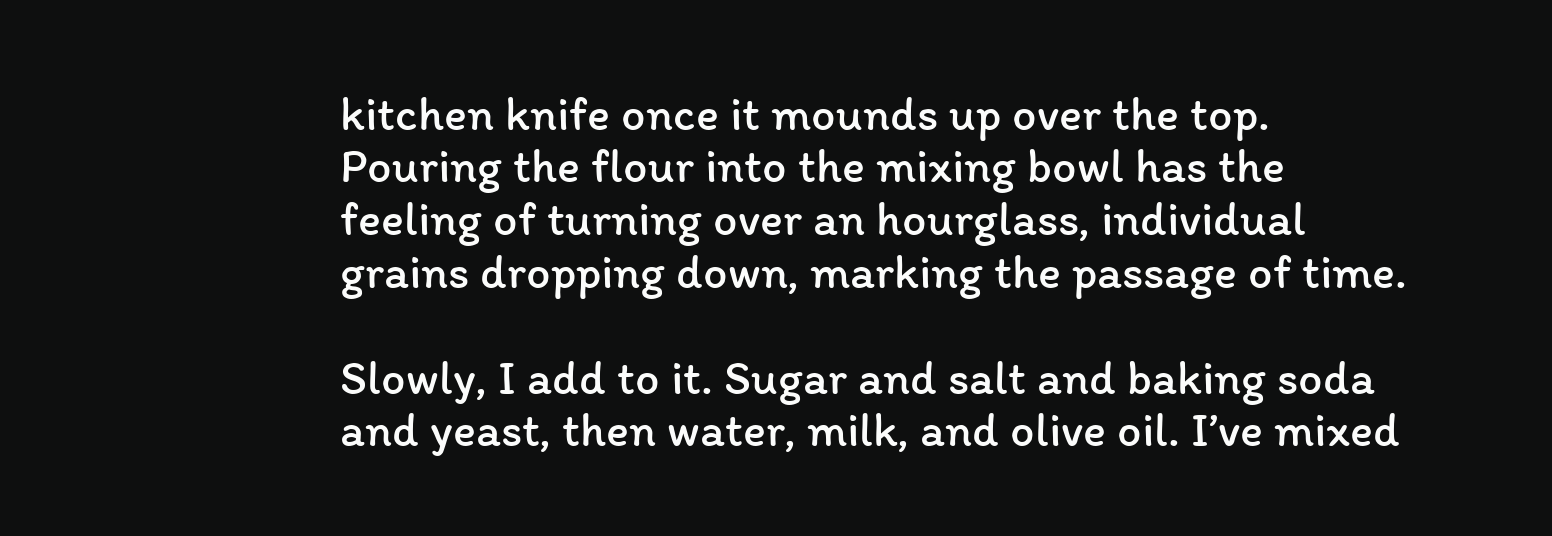kitchen knife once it mounds up over the top. Pouring the flour into the mixing bowl has the feeling of turning over an hourglass, individual grains dropping down, marking the passage of time.

Slowly, I add to it. Sugar and salt and baking soda and yeast, then water, milk, and olive oil. I’ve mixed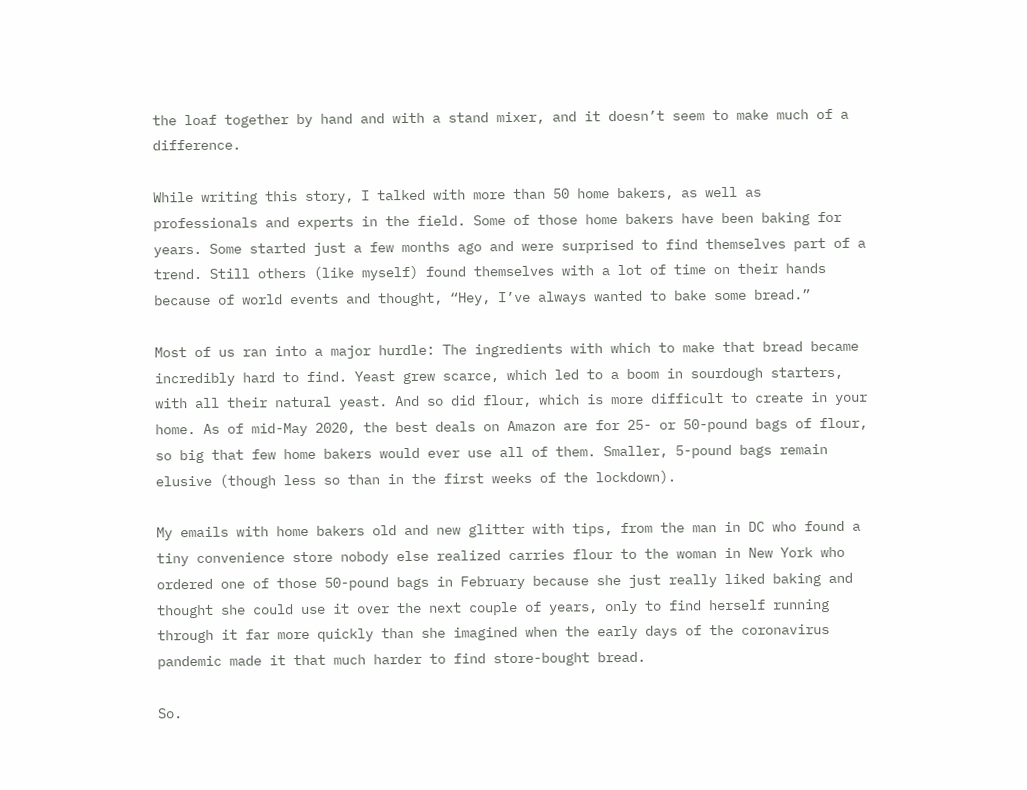the loaf together by hand and with a stand mixer, and it doesn’t seem to make much of a difference.

While writing this story, I talked with more than 50 home bakers, as well as professionals and experts in the field. Some of those home bakers have been baking for years. Some started just a few months ago and were surprised to find themselves part of a trend. Still others (like myself) found themselves with a lot of time on their hands because of world events and thought, “Hey, I’ve always wanted to bake some bread.”

Most of us ran into a major hurdle: The ingredients with which to make that bread became incredibly hard to find. Yeast grew scarce, which led to a boom in sourdough starters, with all their natural yeast. And so did flour, which is more difficult to create in your home. As of mid-May 2020, the best deals on Amazon are for 25- or 50-pound bags of flour, so big that few home bakers would ever use all of them. Smaller, 5-pound bags remain elusive (though less so than in the first weeks of the lockdown).

My emails with home bakers old and new glitter with tips, from the man in DC who found a tiny convenience store nobody else realized carries flour to the woman in New York who ordered one of those 50-pound bags in February because she just really liked baking and thought she could use it over the next couple of years, only to find herself running through it far more quickly than she imagined when the early days of the coronavirus pandemic made it that much harder to find store-bought bread.

So.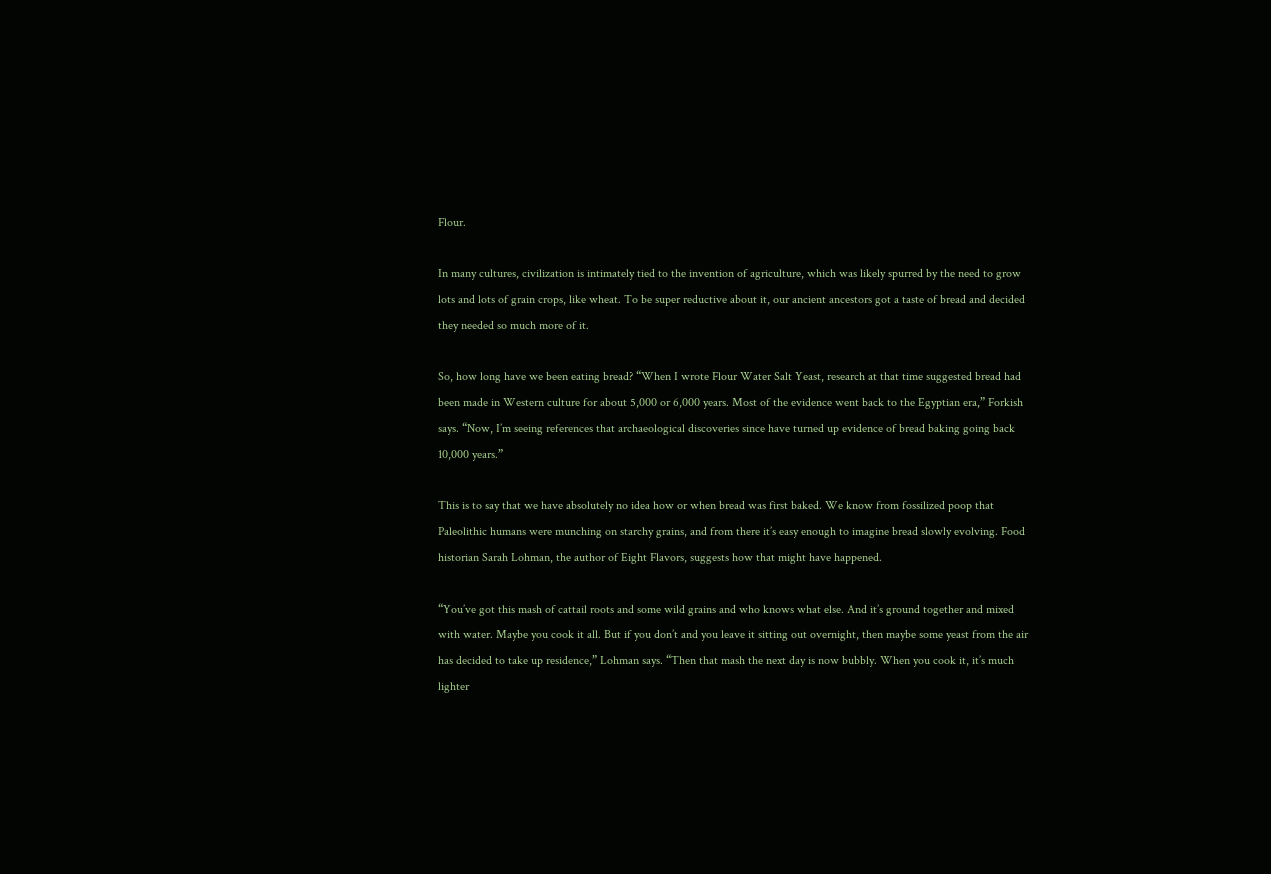Flour.

In many cultures, civilization is intimately tied to the invention of agriculture, which was likely spurred by the need to grow lots and lots of grain crops, like wheat. To be super reductive about it, our ancient ancestors got a taste of bread and decided they needed so much more of it.

So, how long have we been eating bread? “When I wrote Flour Water Salt Yeast, research at that time suggested bread had been made in Western culture for about 5,000 or 6,000 years. Most of the evidence went back to the Egyptian era,” Forkish says. “Now, I’m seeing references that archaeological discoveries since have turned up evidence of bread baking going back 10,000 years.”

This is to say that we have absolutely no idea how or when bread was first baked. We know from fossilized poop that Paleolithic humans were munching on starchy grains, and from there it’s easy enough to imagine bread slowly evolving. Food historian Sarah Lohman, the author of Eight Flavors, suggests how that might have happened.

“You’ve got this mash of cattail roots and some wild grains and who knows what else. And it’s ground together and mixed with water. Maybe you cook it all. But if you don’t and you leave it sitting out overnight, then maybe some yeast from the air has decided to take up residence,” Lohman says. “Then that mash the next day is now bubbly. When you cook it, it’s much lighter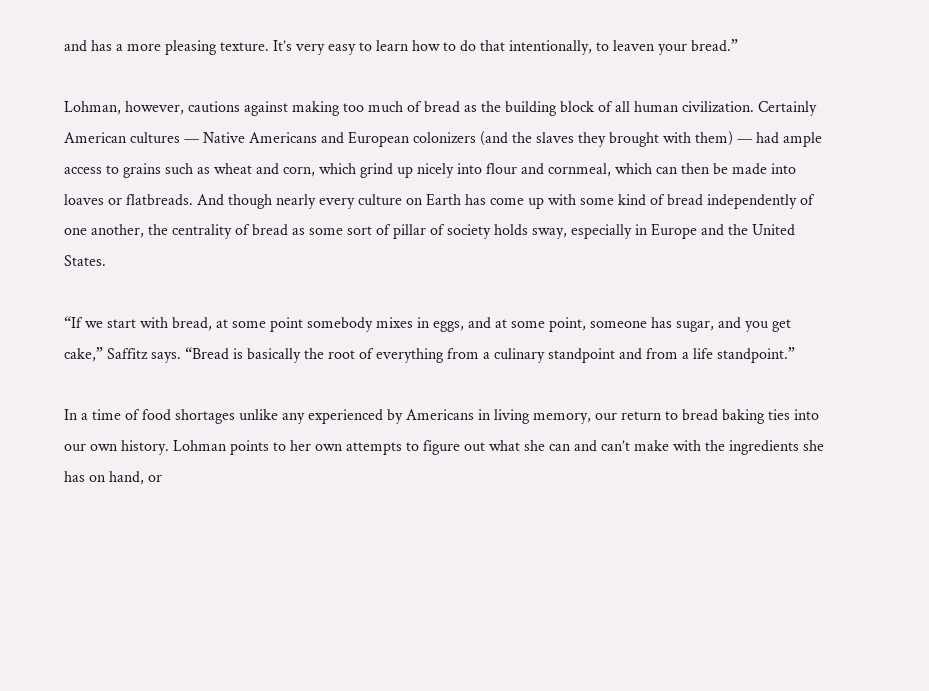and has a more pleasing texture. It’s very easy to learn how to do that intentionally, to leaven your bread.”

Lohman, however, cautions against making too much of bread as the building block of all human civilization. Certainly American cultures — Native Americans and European colonizers (and the slaves they brought with them) — had ample access to grains such as wheat and corn, which grind up nicely into flour and cornmeal, which can then be made into loaves or flatbreads. And though nearly every culture on Earth has come up with some kind of bread independently of one another, the centrality of bread as some sort of pillar of society holds sway, especially in Europe and the United States.

“If we start with bread, at some point somebody mixes in eggs, and at some point, someone has sugar, and you get cake,” Saffitz says. “Bread is basically the root of everything from a culinary standpoint and from a life standpoint.”

In a time of food shortages unlike any experienced by Americans in living memory, our return to bread baking ties into our own history. Lohman points to her own attempts to figure out what she can and can’t make with the ingredients she has on hand, or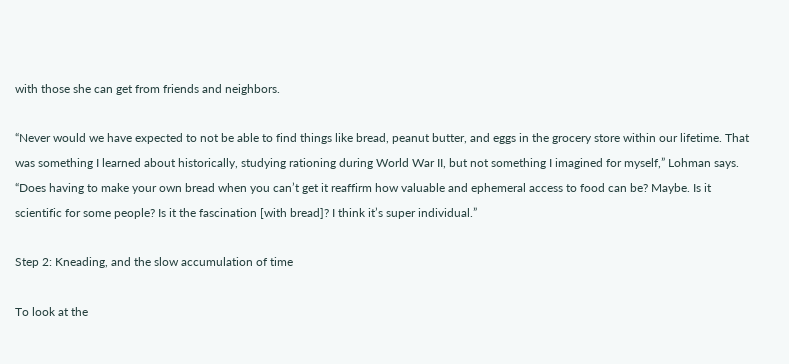with those she can get from friends and neighbors.

“Never would we have expected to not be able to find things like bread, peanut butter, and eggs in the grocery store within our lifetime. That was something I learned about historically, studying rationing during World War II, but not something I imagined for myself,” Lohman says. “Does having to make your own bread when you can’t get it reaffirm how valuable and ephemeral access to food can be? Maybe. Is it scientific for some people? Is it the fascination [with bread]? I think it’s super individual.”

Step 2: Kneading, and the slow accumulation of time

To look at the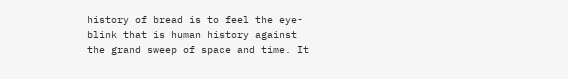history of bread is to feel the eye-blink that is human history against the grand sweep of space and time. It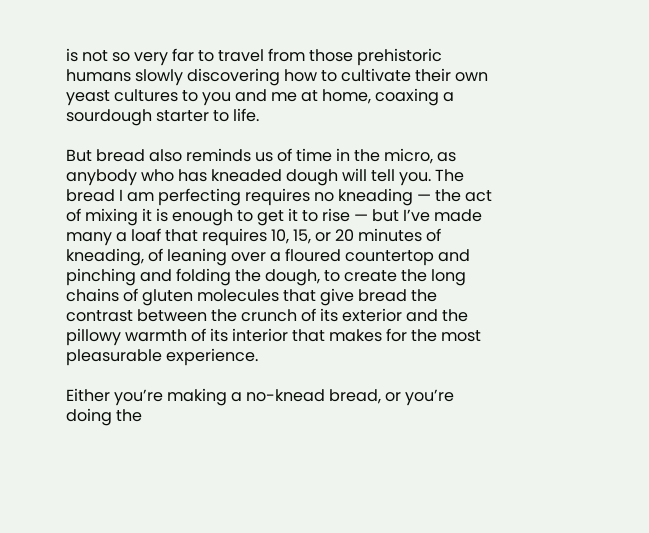is not so very far to travel from those prehistoric humans slowly discovering how to cultivate their own yeast cultures to you and me at home, coaxing a sourdough starter to life.

But bread also reminds us of time in the micro, as anybody who has kneaded dough will tell you. The bread I am perfecting requires no kneading — the act of mixing it is enough to get it to rise — but I’ve made many a loaf that requires 10, 15, or 20 minutes of kneading, of leaning over a floured countertop and pinching and folding the dough, to create the long chains of gluten molecules that give bread the contrast between the crunch of its exterior and the pillowy warmth of its interior that makes for the most pleasurable experience.

Either you’re making a no-knead bread, or you’re doing the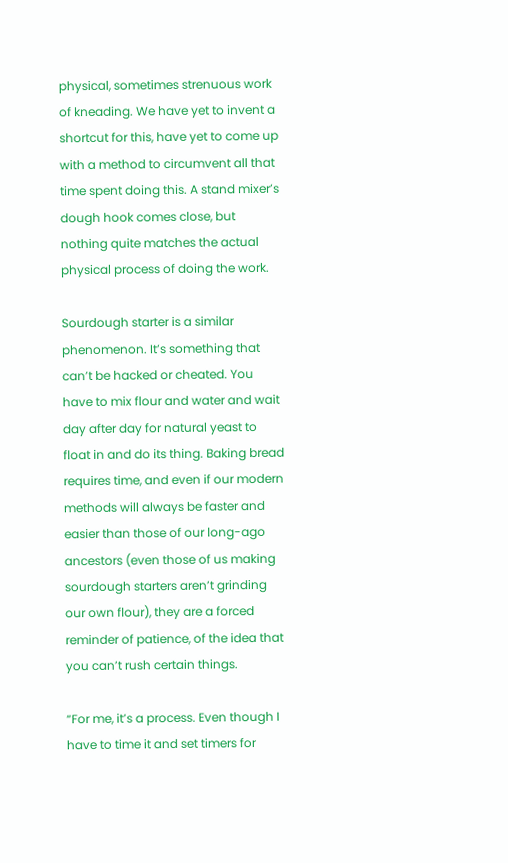physical, sometimes strenuous work of kneading. We have yet to invent a shortcut for this, have yet to come up with a method to circumvent all that time spent doing this. A stand mixer’s dough hook comes close, but nothing quite matches the actual physical process of doing the work.

Sourdough starter is a similar phenomenon. It’s something that can’t be hacked or cheated. You have to mix flour and water and wait day after day for natural yeast to float in and do its thing. Baking bread requires time, and even if our modern methods will always be faster and easier than those of our long-ago ancestors (even those of us making sourdough starters aren’t grinding our own flour), they are a forced reminder of patience, of the idea that you can’t rush certain things.

“For me, it’s a process. Even though I have to time it and set timers for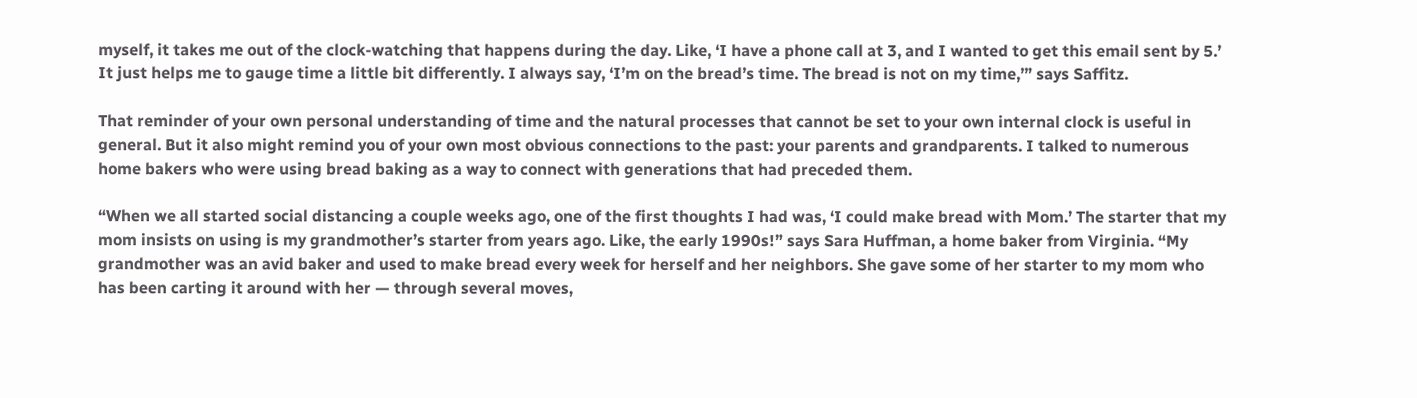myself, it takes me out of the clock-watching that happens during the day. Like, ‘I have a phone call at 3, and I wanted to get this email sent by 5.’ It just helps me to gauge time a little bit differently. I always say, ‘I’m on the bread’s time. The bread is not on my time,’” says Saffitz.

That reminder of your own personal understanding of time and the natural processes that cannot be set to your own internal clock is useful in general. But it also might remind you of your own most obvious connections to the past: your parents and grandparents. I talked to numerous home bakers who were using bread baking as a way to connect with generations that had preceded them.

“When we all started social distancing a couple weeks ago, one of the first thoughts I had was, ‘I could make bread with Mom.’ The starter that my mom insists on using is my grandmother’s starter from years ago. Like, the early 1990s!” says Sara Huffman, a home baker from Virginia. “My grandmother was an avid baker and used to make bread every week for herself and her neighbors. She gave some of her starter to my mom who has been carting it around with her — through several moves,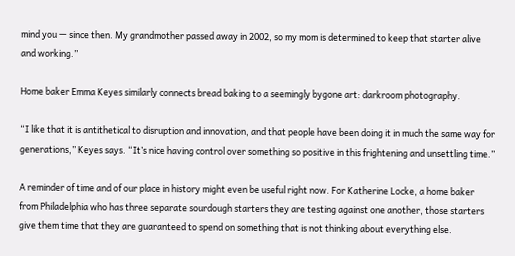mind you — since then. My grandmother passed away in 2002, so my mom is determined to keep that starter alive and working.”

Home baker Emma Keyes similarly connects bread baking to a seemingly bygone art: darkroom photography.

“I like that it is antithetical to disruption and innovation, and that people have been doing it in much the same way for generations,” Keyes says. “It’s nice having control over something so positive in this frightening and unsettling time.”

A reminder of time and of our place in history might even be useful right now. For Katherine Locke, a home baker from Philadelphia who has three separate sourdough starters they are testing against one another, those starters give them time that they are guaranteed to spend on something that is not thinking about everything else.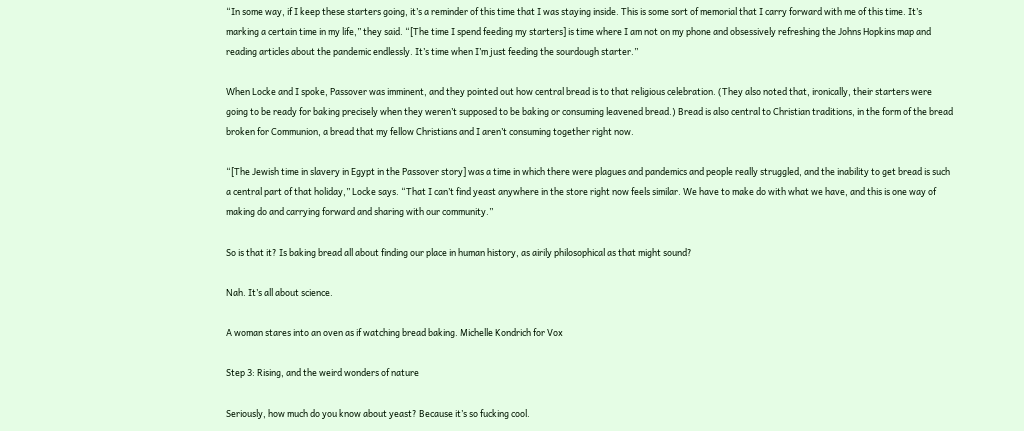“In some way, if I keep these starters going, it’s a reminder of this time that I was staying inside. This is some sort of memorial that I carry forward with me of this time. It’s marking a certain time in my life,” they said. “[The time I spend feeding my starters] is time where I am not on my phone and obsessively refreshing the Johns Hopkins map and reading articles about the pandemic endlessly. It’s time when I’m just feeding the sourdough starter.”

When Locke and I spoke, Passover was imminent, and they pointed out how central bread is to that religious celebration. (They also noted that, ironically, their starters were going to be ready for baking precisely when they weren’t supposed to be baking or consuming leavened bread.) Bread is also central to Christian traditions, in the form of the bread broken for Communion, a bread that my fellow Christians and I aren’t consuming together right now.

“[The Jewish time in slavery in Egypt in the Passover story] was a time in which there were plagues and pandemics and people really struggled, and the inability to get bread is such a central part of that holiday,” Locke says. “That I can’t find yeast anywhere in the store right now feels similar. We have to make do with what we have, and this is one way of making do and carrying forward and sharing with our community.”

So is that it? Is baking bread all about finding our place in human history, as airily philosophical as that might sound?

Nah. It’s all about science.

A woman stares into an oven as if watching bread baking. Michelle Kondrich for Vox

Step 3: Rising, and the weird wonders of nature

Seriously, how much do you know about yeast? Because it’s so fucking cool.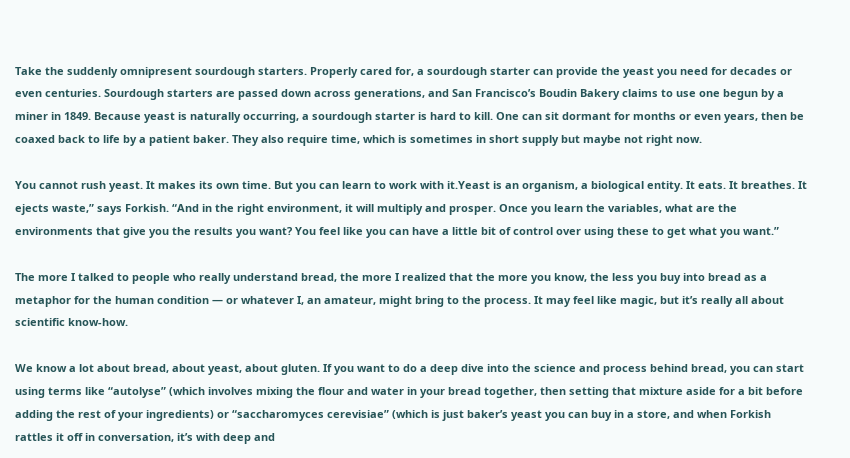Take the suddenly omnipresent sourdough starters. Properly cared for, a sourdough starter can provide the yeast you need for decades or even centuries. Sourdough starters are passed down across generations, and San Francisco’s Boudin Bakery claims to use one begun by a miner in 1849. Because yeast is naturally occurring, a sourdough starter is hard to kill. One can sit dormant for months or even years, then be coaxed back to life by a patient baker. They also require time, which is sometimes in short supply but maybe not right now.

You cannot rush yeast. It makes its own time. But you can learn to work with it.Yeast is an organism, a biological entity. It eats. It breathes. It ejects waste,” says Forkish. “And in the right environment, it will multiply and prosper. Once you learn the variables, what are the environments that give you the results you want? You feel like you can have a little bit of control over using these to get what you want.”

The more I talked to people who really understand bread, the more I realized that the more you know, the less you buy into bread as a metaphor for the human condition — or whatever I, an amateur, might bring to the process. It may feel like magic, but it’s really all about scientific know-how.

We know a lot about bread, about yeast, about gluten. If you want to do a deep dive into the science and process behind bread, you can start using terms like “autolyse” (which involves mixing the flour and water in your bread together, then setting that mixture aside for a bit before adding the rest of your ingredients) or “saccharomyces cerevisiae” (which is just baker’s yeast you can buy in a store, and when Forkish rattles it off in conversation, it’s with deep and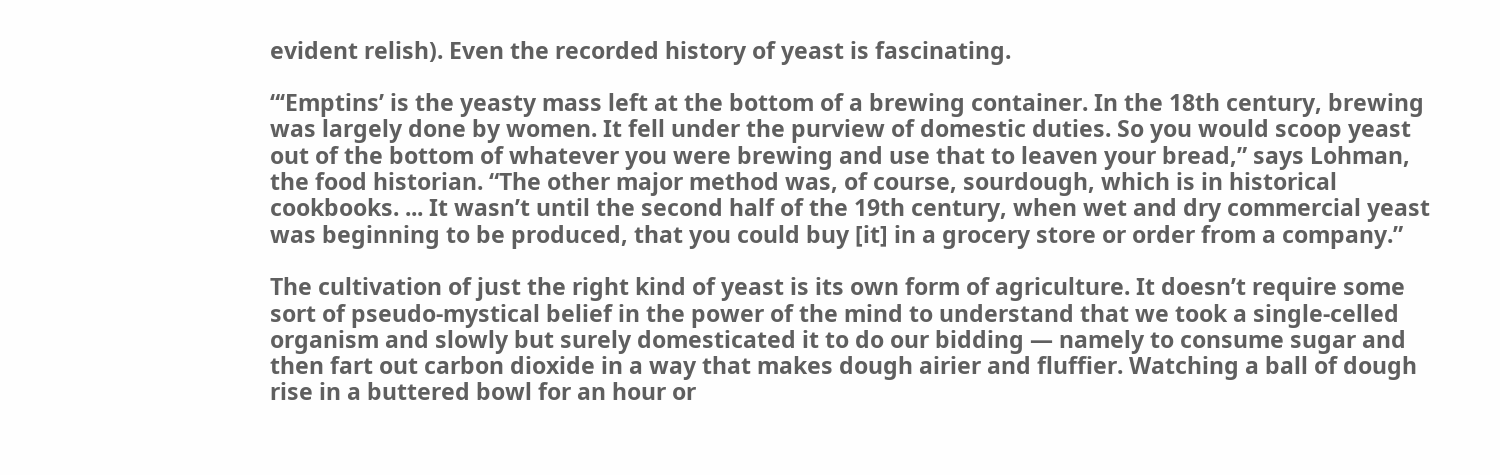evident relish). Even the recorded history of yeast is fascinating.

“‘Emptins’ is the yeasty mass left at the bottom of a brewing container. In the 18th century, brewing was largely done by women. It fell under the purview of domestic duties. So you would scoop yeast out of the bottom of whatever you were brewing and use that to leaven your bread,” says Lohman, the food historian. “The other major method was, of course, sourdough, which is in historical cookbooks. ... It wasn’t until the second half of the 19th century, when wet and dry commercial yeast was beginning to be produced, that you could buy [it] in a grocery store or order from a company.”

The cultivation of just the right kind of yeast is its own form of agriculture. It doesn’t require some sort of pseudo-mystical belief in the power of the mind to understand that we took a single-celled organism and slowly but surely domesticated it to do our bidding — namely to consume sugar and then fart out carbon dioxide in a way that makes dough airier and fluffier. Watching a ball of dough rise in a buttered bowl for an hour or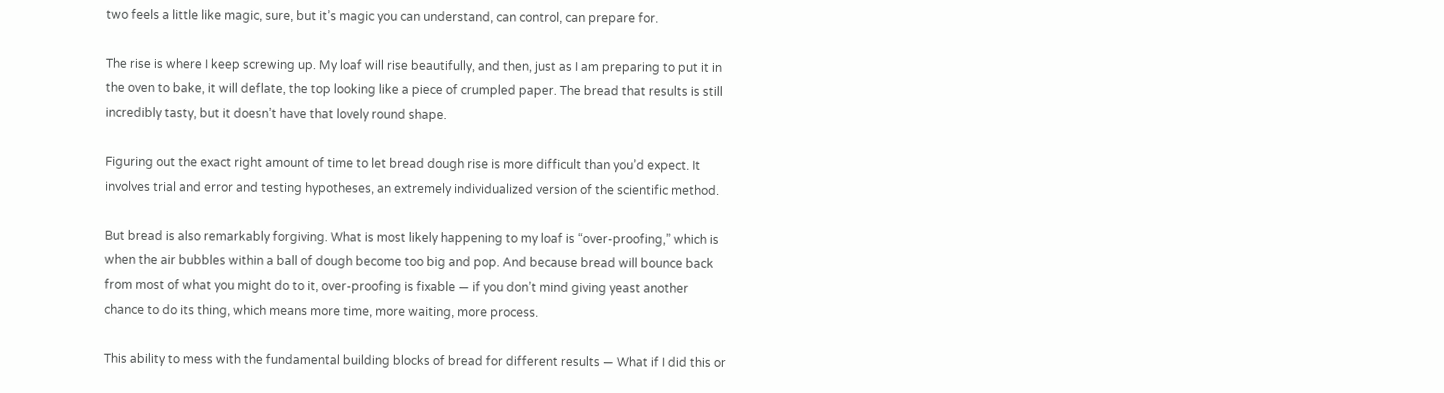two feels a little like magic, sure, but it’s magic you can understand, can control, can prepare for.

The rise is where I keep screwing up. My loaf will rise beautifully, and then, just as I am preparing to put it in the oven to bake, it will deflate, the top looking like a piece of crumpled paper. The bread that results is still incredibly tasty, but it doesn’t have that lovely round shape.

Figuring out the exact right amount of time to let bread dough rise is more difficult than you’d expect. It involves trial and error and testing hypotheses, an extremely individualized version of the scientific method.

But bread is also remarkably forgiving. What is most likely happening to my loaf is “over-proofing,” which is when the air bubbles within a ball of dough become too big and pop. And because bread will bounce back from most of what you might do to it, over-proofing is fixable — if you don’t mind giving yeast another chance to do its thing, which means more time, more waiting, more process.

This ability to mess with the fundamental building blocks of bread for different results — What if I did this or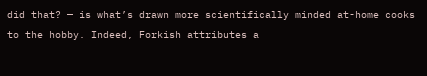did that? — is what’s drawn more scientifically minded at-home cooks to the hobby. Indeed, Forkish attributes a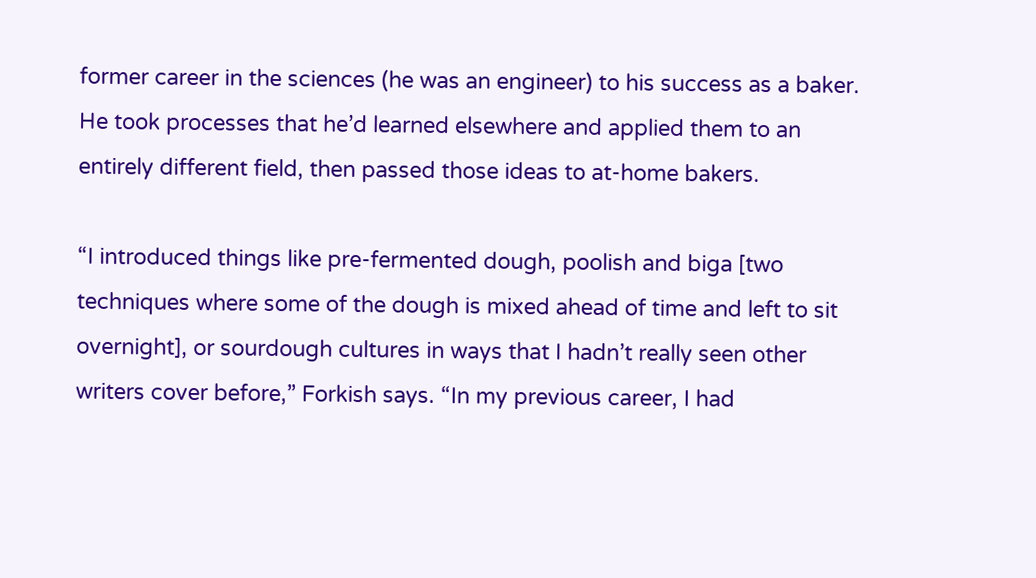former career in the sciences (he was an engineer) to his success as a baker. He took processes that he’d learned elsewhere and applied them to an entirely different field, then passed those ideas to at-home bakers.

“I introduced things like pre-fermented dough, poolish and biga [two techniques where some of the dough is mixed ahead of time and left to sit overnight], or sourdough cultures in ways that I hadn’t really seen other writers cover before,” Forkish says. “In my previous career, I had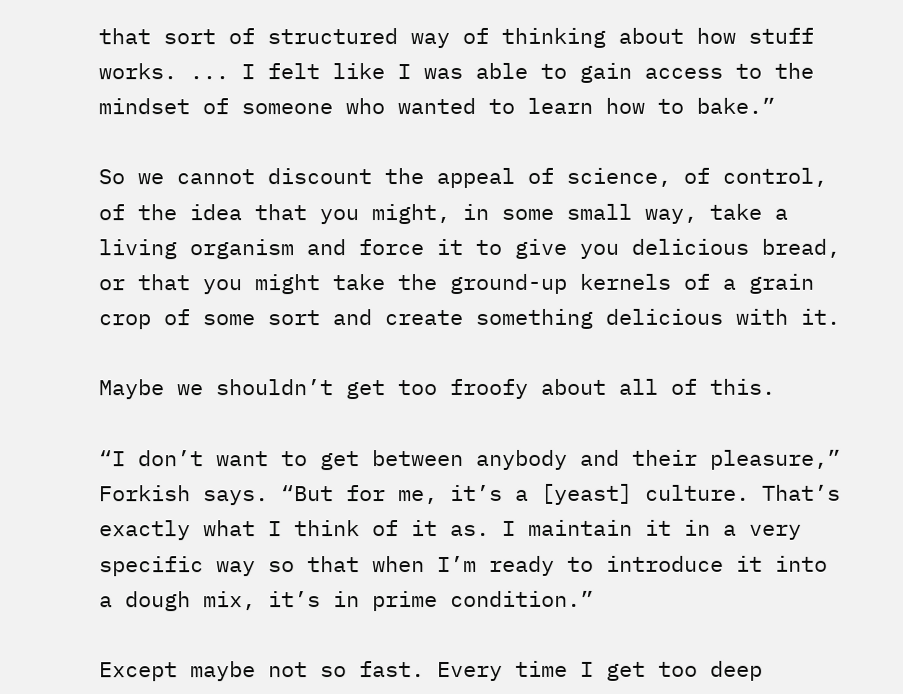that sort of structured way of thinking about how stuff works. ... I felt like I was able to gain access to the mindset of someone who wanted to learn how to bake.”

So we cannot discount the appeal of science, of control, of the idea that you might, in some small way, take a living organism and force it to give you delicious bread, or that you might take the ground-up kernels of a grain crop of some sort and create something delicious with it.

Maybe we shouldn’t get too froofy about all of this.

“I don’t want to get between anybody and their pleasure,” Forkish says. “But for me, it’s a [yeast] culture. That’s exactly what I think of it as. I maintain it in a very specific way so that when I’m ready to introduce it into a dough mix, it’s in prime condition.”

Except maybe not so fast. Every time I get too deep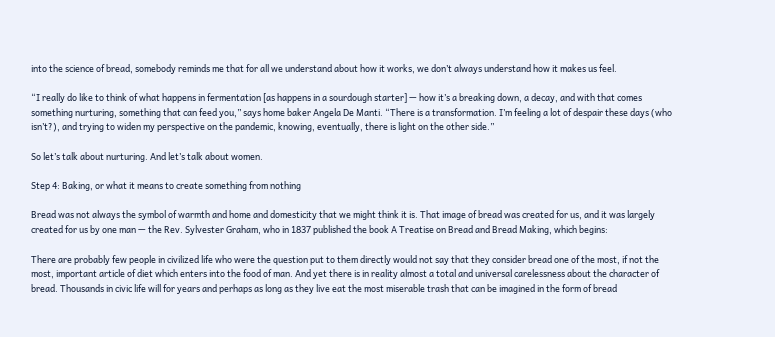into the science of bread, somebody reminds me that for all we understand about how it works, we don’t always understand how it makes us feel.

“I really do like to think of what happens in fermentation [as happens in a sourdough starter] — how it’s a breaking down, a decay, and with that comes something nurturing, something that can feed you,” says home baker Angela De Manti. “There is a transformation. I’m feeling a lot of despair these days (who isn’t?), and trying to widen my perspective on the pandemic, knowing, eventually, there is light on the other side.”

So let’s talk about nurturing. And let’s talk about women.

Step 4: Baking, or what it means to create something from nothing

Bread was not always the symbol of warmth and home and domesticity that we might think it is. That image of bread was created for us, and it was largely created for us by one man — the Rev. Sylvester Graham, who in 1837 published the book A Treatise on Bread and Bread Making, which begins:

There are probably few people in civilized life who were the question put to them directly would not say that they consider bread one of the most, if not the most, important article of diet which enters into the food of man. And yet there is in reality almost a total and universal carelessness about the character of bread. Thousands in civic life will for years and perhaps as long as they live eat the most miserable trash that can be imagined in the form of bread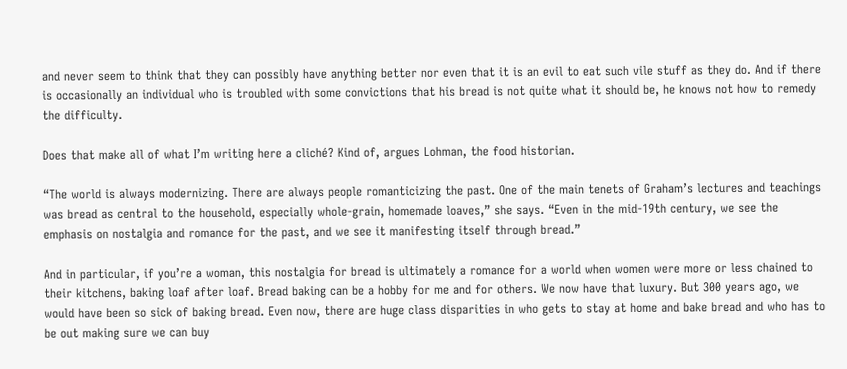and never seem to think that they can possibly have anything better nor even that it is an evil to eat such vile stuff as they do. And if there is occasionally an individual who is troubled with some convictions that his bread is not quite what it should be, he knows not how to remedy the difficulty.

Does that make all of what I’m writing here a cliché? Kind of, argues Lohman, the food historian.

“The world is always modernizing. There are always people romanticizing the past. One of the main tenets of Graham’s lectures and teachings was bread as central to the household, especially whole-grain, homemade loaves,” she says. “Even in the mid-19th century, we see the emphasis on nostalgia and romance for the past, and we see it manifesting itself through bread.”

And in particular, if you’re a woman, this nostalgia for bread is ultimately a romance for a world when women were more or less chained to their kitchens, baking loaf after loaf. Bread baking can be a hobby for me and for others. We now have that luxury. But 300 years ago, we would have been so sick of baking bread. Even now, there are huge class disparities in who gets to stay at home and bake bread and who has to be out making sure we can buy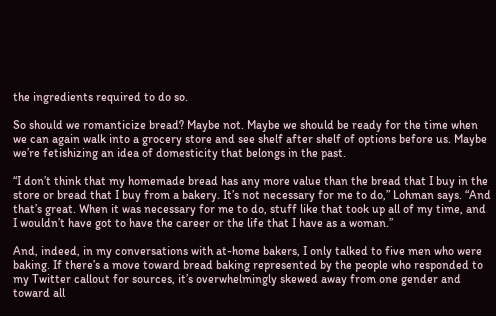the ingredients required to do so.

So should we romanticize bread? Maybe not. Maybe we should be ready for the time when we can again walk into a grocery store and see shelf after shelf of options before us. Maybe we’re fetishizing an idea of domesticity that belongs in the past.

“I don’t think that my homemade bread has any more value than the bread that I buy in the store or bread that I buy from a bakery. It’s not necessary for me to do,” Lohman says. “And that’s great. When it was necessary for me to do, stuff like that took up all of my time, and I wouldn’t have got to have the career or the life that I have as a woman.”

And, indeed, in my conversations with at-home bakers, I only talked to five men who were baking. If there’s a move toward bread baking represented by the people who responded to my Twitter callout for sources, it’s overwhelmingly skewed away from one gender and toward all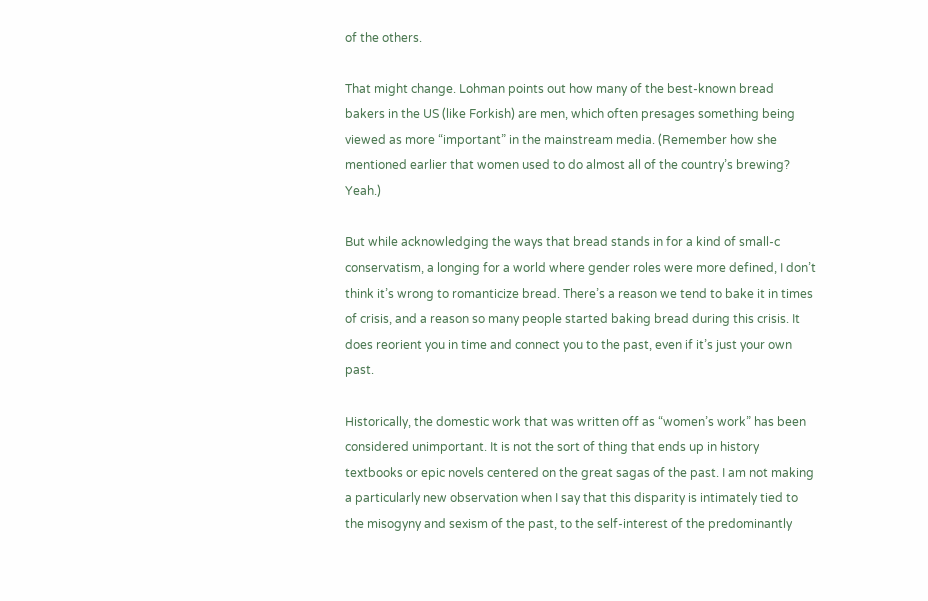of the others.

That might change. Lohman points out how many of the best-known bread bakers in the US (like Forkish) are men, which often presages something being viewed as more “important” in the mainstream media. (Remember how she mentioned earlier that women used to do almost all of the country’s brewing? Yeah.)

But while acknowledging the ways that bread stands in for a kind of small-c conservatism, a longing for a world where gender roles were more defined, I don’t think it’s wrong to romanticize bread. There’s a reason we tend to bake it in times of crisis, and a reason so many people started baking bread during this crisis. It does reorient you in time and connect you to the past, even if it’s just your own past.

Historically, the domestic work that was written off as “women’s work” has been considered unimportant. It is not the sort of thing that ends up in history textbooks or epic novels centered on the great sagas of the past. I am not making a particularly new observation when I say that this disparity is intimately tied to the misogyny and sexism of the past, to the self-interest of the predominantly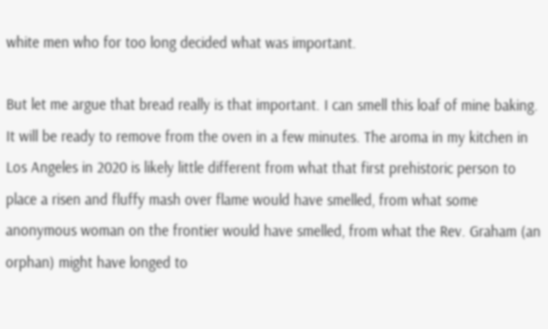white men who for too long decided what was important.

But let me argue that bread really is that important. I can smell this loaf of mine baking. It will be ready to remove from the oven in a few minutes. The aroma in my kitchen in Los Angeles in 2020 is likely little different from what that first prehistoric person to place a risen and fluffy mash over flame would have smelled, from what some anonymous woman on the frontier would have smelled, from what the Rev. Graham (an orphan) might have longed to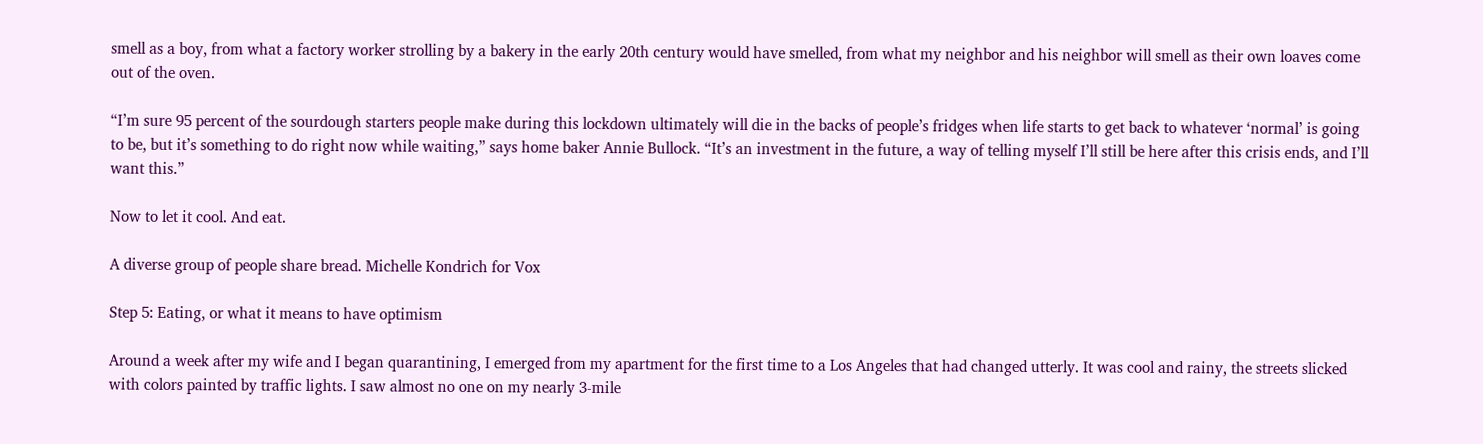smell as a boy, from what a factory worker strolling by a bakery in the early 20th century would have smelled, from what my neighbor and his neighbor will smell as their own loaves come out of the oven.

“I’m sure 95 percent of the sourdough starters people make during this lockdown ultimately will die in the backs of people’s fridges when life starts to get back to whatever ‘normal’ is going to be, but it’s something to do right now while waiting,” says home baker Annie Bullock. “It’s an investment in the future, a way of telling myself I’ll still be here after this crisis ends, and I’ll want this.”

Now to let it cool. And eat.

A diverse group of people share bread. Michelle Kondrich for Vox

Step 5: Eating, or what it means to have optimism

Around a week after my wife and I began quarantining, I emerged from my apartment for the first time to a Los Angeles that had changed utterly. It was cool and rainy, the streets slicked with colors painted by traffic lights. I saw almost no one on my nearly 3-mile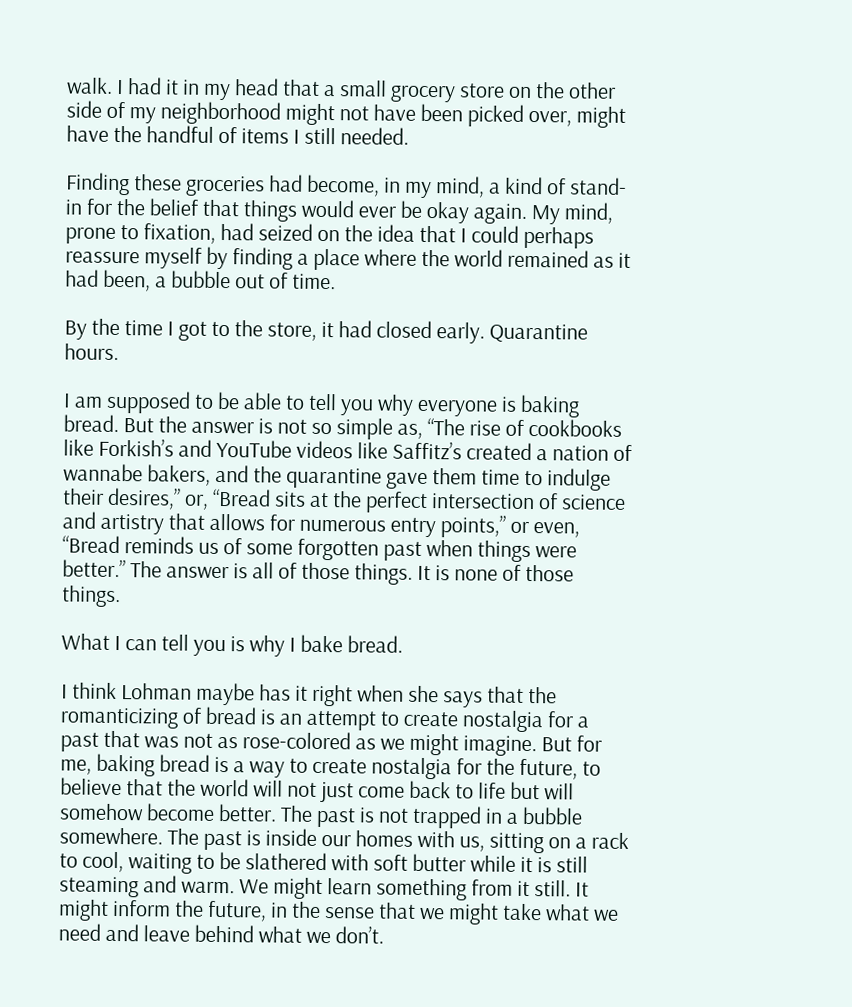walk. I had it in my head that a small grocery store on the other side of my neighborhood might not have been picked over, might have the handful of items I still needed.

Finding these groceries had become, in my mind, a kind of stand-in for the belief that things would ever be okay again. My mind, prone to fixation, had seized on the idea that I could perhaps reassure myself by finding a place where the world remained as it had been, a bubble out of time.

By the time I got to the store, it had closed early. Quarantine hours.

I am supposed to be able to tell you why everyone is baking bread. But the answer is not so simple as, “The rise of cookbooks like Forkish’s and YouTube videos like Saffitz’s created a nation of wannabe bakers, and the quarantine gave them time to indulge their desires,” or, “Bread sits at the perfect intersection of science and artistry that allows for numerous entry points,” or even, “Bread reminds us of some forgotten past when things were better.” The answer is all of those things. It is none of those things.

What I can tell you is why I bake bread.

I think Lohman maybe has it right when she says that the romanticizing of bread is an attempt to create nostalgia for a past that was not as rose-colored as we might imagine. But for me, baking bread is a way to create nostalgia for the future, to believe that the world will not just come back to life but will somehow become better. The past is not trapped in a bubble somewhere. The past is inside our homes with us, sitting on a rack to cool, waiting to be slathered with soft butter while it is still steaming and warm. We might learn something from it still. It might inform the future, in the sense that we might take what we need and leave behind what we don’t.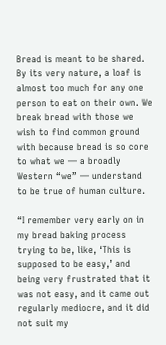Bread is meant to be shared. By its very nature, a loaf is almost too much for any one person to eat on their own. We break bread with those we wish to find common ground with because bread is so core to what we — a broadly Western “we” — understand to be true of human culture.

“I remember very early on in my bread baking process trying to be, like, ‘This is supposed to be easy,’ and being very frustrated that it was not easy, and it came out regularly mediocre, and it did not suit my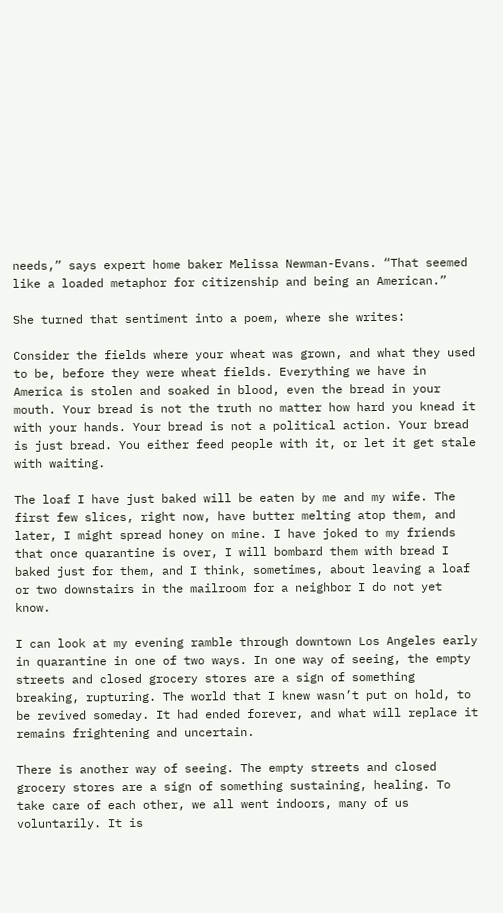needs,” says expert home baker Melissa Newman-Evans. “That seemed like a loaded metaphor for citizenship and being an American.”

She turned that sentiment into a poem, where she writes:

Consider the fields where your wheat was grown, and what they used to be, before they were wheat fields. Everything we have in America is stolen and soaked in blood, even the bread in your mouth. Your bread is not the truth no matter how hard you knead it with your hands. Your bread is not a political action. Your bread is just bread. You either feed people with it, or let it get stale with waiting.

The loaf I have just baked will be eaten by me and my wife. The first few slices, right now, have butter melting atop them, and later, I might spread honey on mine. I have joked to my friends that once quarantine is over, I will bombard them with bread I baked just for them, and I think, sometimes, about leaving a loaf or two downstairs in the mailroom for a neighbor I do not yet know.

I can look at my evening ramble through downtown Los Angeles early in quarantine in one of two ways. In one way of seeing, the empty streets and closed grocery stores are a sign of something breaking, rupturing. The world that I knew wasn’t put on hold, to be revived someday. It had ended forever, and what will replace it remains frightening and uncertain.

There is another way of seeing. The empty streets and closed grocery stores are a sign of something sustaining, healing. To take care of each other, we all went indoors, many of us voluntarily. It is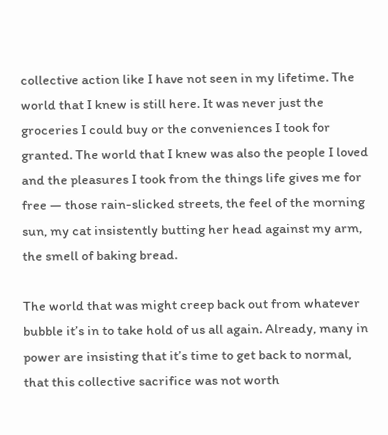collective action like I have not seen in my lifetime. The world that I knew is still here. It was never just the groceries I could buy or the conveniences I took for granted. The world that I knew was also the people I loved and the pleasures I took from the things life gives me for free — those rain-slicked streets, the feel of the morning sun, my cat insistently butting her head against my arm, the smell of baking bread.

The world that was might creep back out from whatever bubble it’s in to take hold of us all again. Already, many in power are insisting that it’s time to get back to normal, that this collective sacrifice was not worth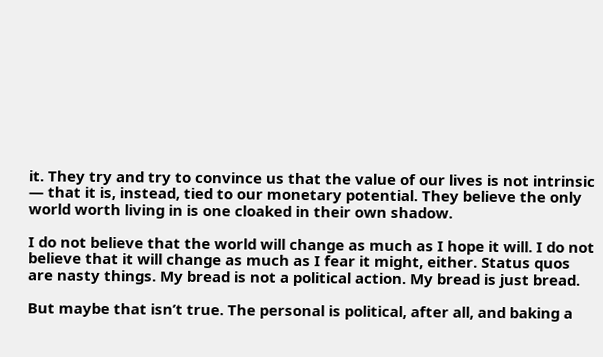it. They try and try to convince us that the value of our lives is not intrinsic — that it is, instead, tied to our monetary potential. They believe the only world worth living in is one cloaked in their own shadow.

I do not believe that the world will change as much as I hope it will. I do not believe that it will change as much as I fear it might, either. Status quos are nasty things. My bread is not a political action. My bread is just bread.

But maybe that isn’t true. The personal is political, after all, and baking a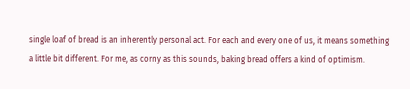single loaf of bread is an inherently personal act. For each and every one of us, it means something a little bit different. For me, as corny as this sounds, baking bread offers a kind of optimism.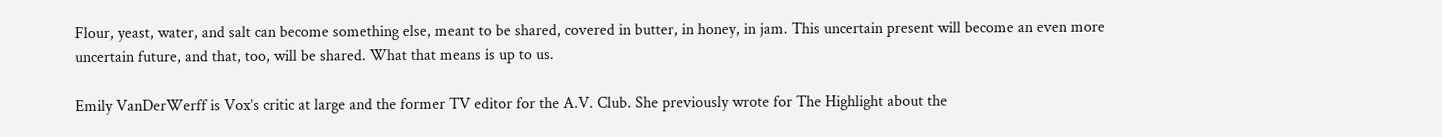Flour, yeast, water, and salt can become something else, meant to be shared, covered in butter, in honey, in jam. This uncertain present will become an even more uncertain future, and that, too, will be shared. What that means is up to us.

Emily VanDerWerff is Vox’s critic at large and the former TV editor for the A.V. Club. She previously wrote for The Highlight about the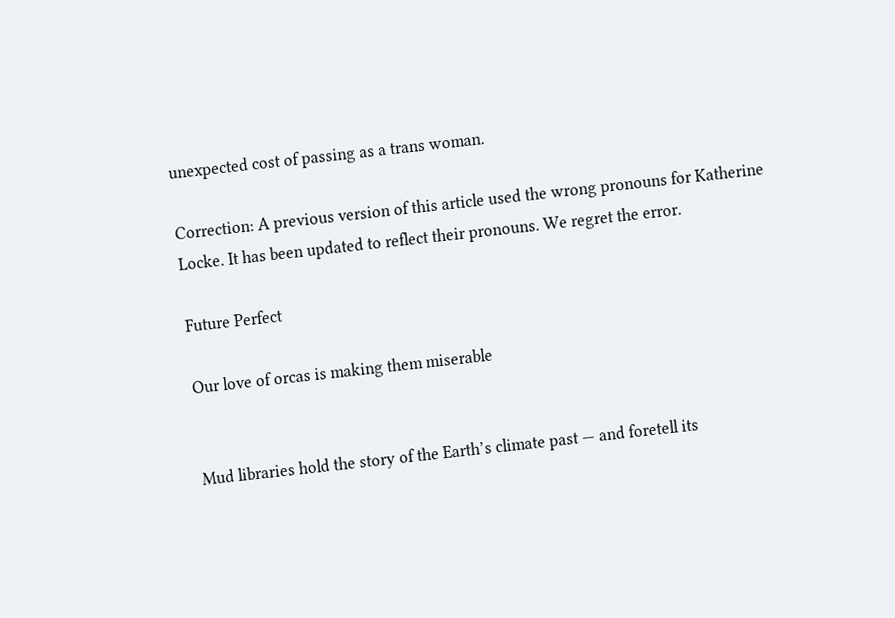unexpected cost of passing as a trans woman.

Correction: A previous version of this article used the wrong pronouns for Katherine Locke. It has been updated to reflect their pronouns. We regret the error.

Future Perfect

Our love of orcas is making them miserable


Mud libraries hold the story of the Earth’s climate past — and foretell its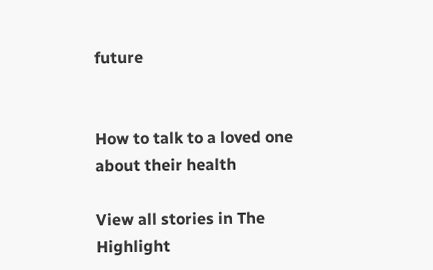future


How to talk to a loved one about their health

View all stories in The Highlight